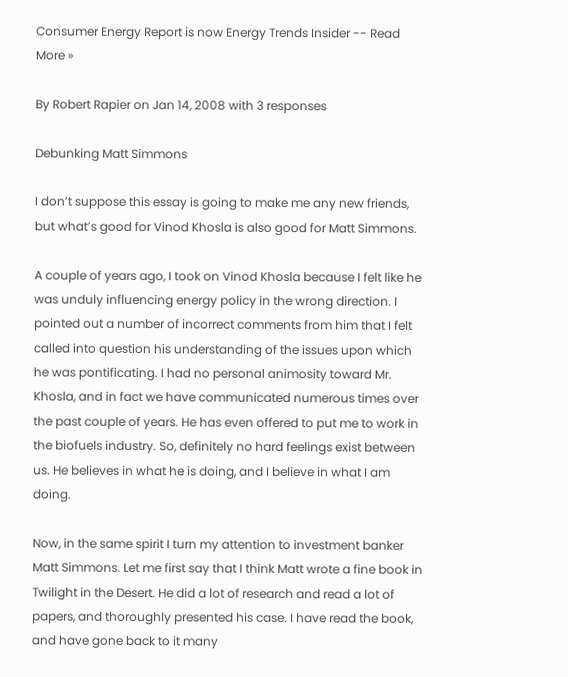Consumer Energy Report is now Energy Trends Insider -- Read More »

By Robert Rapier on Jan 14, 2008 with 3 responses

Debunking Matt Simmons

I don’t suppose this essay is going to make me any new friends, but what’s good for Vinod Khosla is also good for Matt Simmons.

A couple of years ago, I took on Vinod Khosla because I felt like he was unduly influencing energy policy in the wrong direction. I pointed out a number of incorrect comments from him that I felt called into question his understanding of the issues upon which he was pontificating. I had no personal animosity toward Mr. Khosla, and in fact we have communicated numerous times over the past couple of years. He has even offered to put me to work in the biofuels industry. So, definitely no hard feelings exist between us. He believes in what he is doing, and I believe in what I am doing.

Now, in the same spirit I turn my attention to investment banker Matt Simmons. Let me first say that I think Matt wrote a fine book in Twilight in the Desert. He did a lot of research and read a lot of papers, and thoroughly presented his case. I have read the book, and have gone back to it many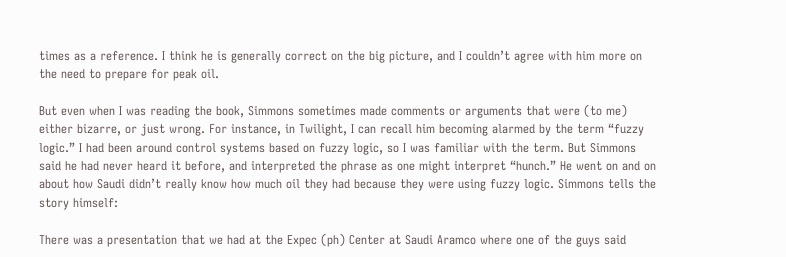times as a reference. I think he is generally correct on the big picture, and I couldn’t agree with him more on the need to prepare for peak oil.

But even when I was reading the book, Simmons sometimes made comments or arguments that were (to me) either bizarre, or just wrong. For instance, in Twilight, I can recall him becoming alarmed by the term “fuzzy logic.” I had been around control systems based on fuzzy logic, so I was familiar with the term. But Simmons said he had never heard it before, and interpreted the phrase as one might interpret “hunch.” He went on and on about how Saudi didn’t really know how much oil they had because they were using fuzzy logic. Simmons tells the story himself:

There was a presentation that we had at the Expec (ph) Center at Saudi Aramco where one of the guys said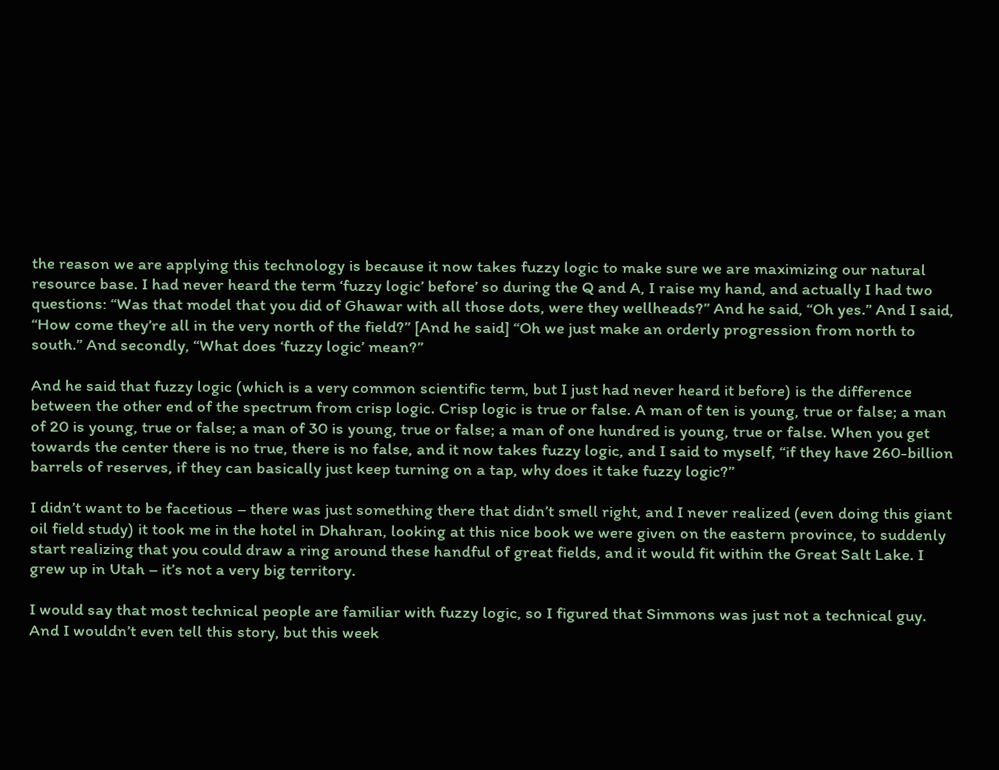the reason we are applying this technology is because it now takes fuzzy logic to make sure we are maximizing our natural resource base. I had never heard the term ‘fuzzy logic’ before’ so during the Q and A, I raise my hand, and actually I had two questions: “Was that model that you did of Ghawar with all those dots, were they wellheads?” And he said, “Oh yes.” And I said, “How come they’re all in the very north of the field?” [And he said] “Oh we just make an orderly progression from north to south.” And secondly, “What does ‘fuzzy logic’ mean?”

And he said that fuzzy logic (which is a very common scientific term, but I just had never heard it before) is the difference between the other end of the spectrum from crisp logic. Crisp logic is true or false. A man of ten is young, true or false; a man of 20 is young, true or false; a man of 30 is young, true or false; a man of one hundred is young, true or false. When you get towards the center there is no true, there is no false, and it now takes fuzzy logic, and I said to myself, “if they have 260-billion barrels of reserves, if they can basically just keep turning on a tap, why does it take fuzzy logic?”

I didn’t want to be facetious – there was just something there that didn’t smell right, and I never realized (even doing this giant oil field study) it took me in the hotel in Dhahran, looking at this nice book we were given on the eastern province, to suddenly start realizing that you could draw a ring around these handful of great fields, and it would fit within the Great Salt Lake. I grew up in Utah – it’s not a very big territory.

I would say that most technical people are familiar with fuzzy logic, so I figured that Simmons was just not a technical guy. And I wouldn’t even tell this story, but this week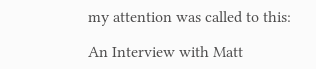my attention was called to this:

An Interview with Matt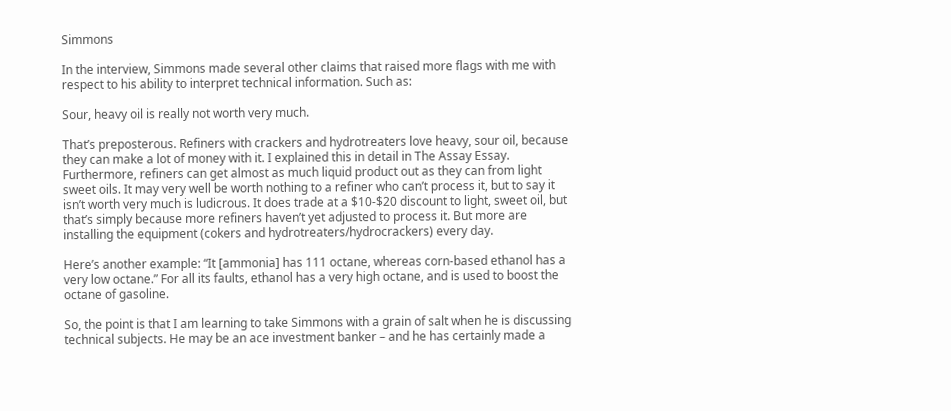Simmons

In the interview, Simmons made several other claims that raised more flags with me with respect to his ability to interpret technical information. Such as:

Sour, heavy oil is really not worth very much.

That’s preposterous. Refiners with crackers and hydrotreaters love heavy, sour oil, because they can make a lot of money with it. I explained this in detail in The Assay Essay. Furthermore, refiners can get almost as much liquid product out as they can from light sweet oils. It may very well be worth nothing to a refiner who can’t process it, but to say it isn’t worth very much is ludicrous. It does trade at a $10-$20 discount to light, sweet oil, but that’s simply because more refiners haven’t yet adjusted to process it. But more are installing the equipment (cokers and hydrotreaters/hydrocrackers) every day.

Here’s another example: “It [ammonia] has 111 octane, whereas corn-based ethanol has a very low octane.” For all its faults, ethanol has a very high octane, and is used to boost the octane of gasoline.

So, the point is that I am learning to take Simmons with a grain of salt when he is discussing technical subjects. He may be an ace investment banker – and he has certainly made a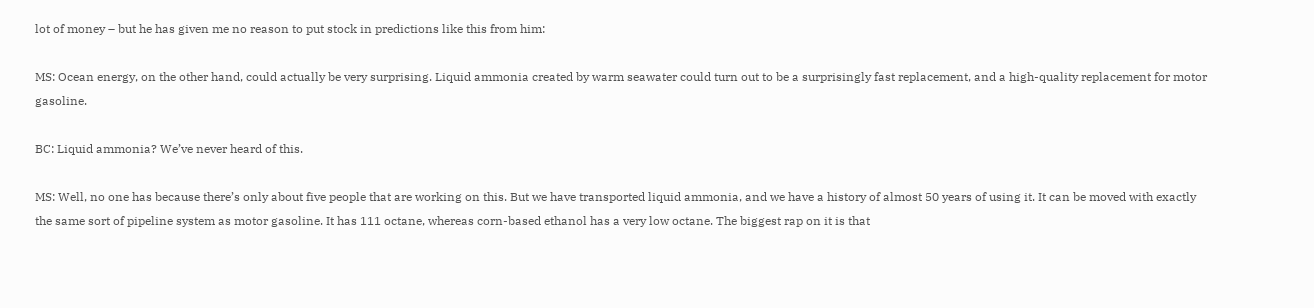lot of money – but he has given me no reason to put stock in predictions like this from him:

MS: Ocean energy, on the other hand, could actually be very surprising. Liquid ammonia created by warm seawater could turn out to be a surprisingly fast replacement, and a high-quality replacement for motor gasoline.

BC: Liquid ammonia? We’ve never heard of this.

MS: Well, no one has because there’s only about five people that are working on this. But we have transported liquid ammonia, and we have a history of almost 50 years of using it. It can be moved with exactly the same sort of pipeline system as motor gasoline. It has 111 octane, whereas corn-based ethanol has a very low octane. The biggest rap on it is that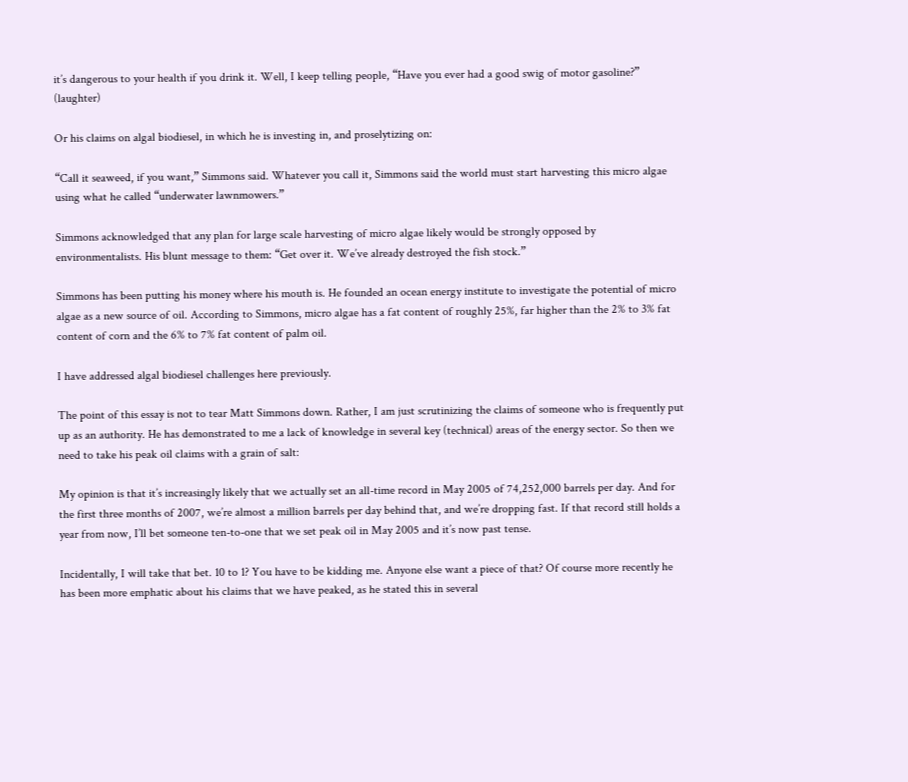it’s dangerous to your health if you drink it. Well, I keep telling people, “Have you ever had a good swig of motor gasoline?” (laughter)

Or his claims on algal biodiesel, in which he is investing in, and proselytizing on:

“Call it seaweed, if you want,” Simmons said. Whatever you call it, Simmons said the world must start harvesting this micro algae using what he called “underwater lawnmowers.”

Simmons acknowledged that any plan for large scale harvesting of micro algae likely would be strongly opposed by environmentalists. His blunt message to them: “Get over it. We’ve already destroyed the fish stock.”

Simmons has been putting his money where his mouth is. He founded an ocean energy institute to investigate the potential of micro algae as a new source of oil. According to Simmons, micro algae has a fat content of roughly 25%, far higher than the 2% to 3% fat content of corn and the 6% to 7% fat content of palm oil.

I have addressed algal biodiesel challenges here previously.

The point of this essay is not to tear Matt Simmons down. Rather, I am just scrutinizing the claims of someone who is frequently put up as an authority. He has demonstrated to me a lack of knowledge in several key (technical) areas of the energy sector. So then we need to take his peak oil claims with a grain of salt:

My opinion is that it’s increasingly likely that we actually set an all-time record in May 2005 of 74,252,000 barrels per day. And for the first three months of 2007, we’re almost a million barrels per day behind that, and we’re dropping fast. If that record still holds a year from now, I’ll bet someone ten-to-one that we set peak oil in May 2005 and it’s now past tense.

Incidentally, I will take that bet. 10 to 1? You have to be kidding me. Anyone else want a piece of that? Of course more recently he has been more emphatic about his claims that we have peaked, as he stated this in several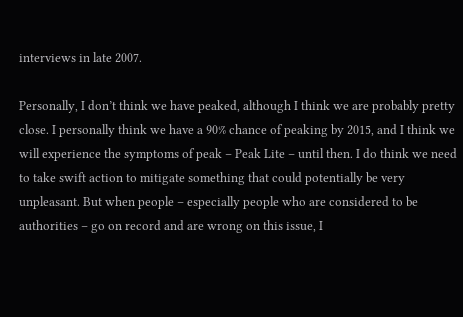interviews in late 2007.

Personally, I don’t think we have peaked, although I think we are probably pretty close. I personally think we have a 90% chance of peaking by 2015, and I think we will experience the symptoms of peak – Peak Lite – until then. I do think we need to take swift action to mitigate something that could potentially be very unpleasant. But when people – especially people who are considered to be authorities – go on record and are wrong on this issue, I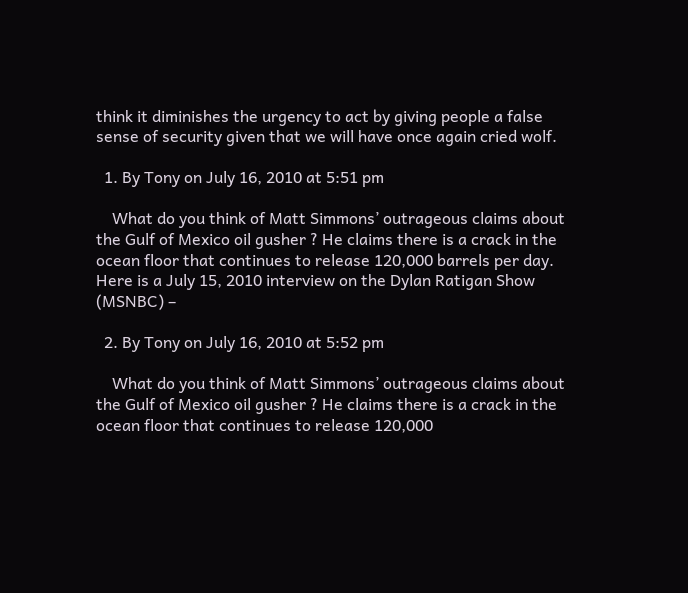think it diminishes the urgency to act by giving people a false sense of security given that we will have once again cried wolf.

  1. By Tony on July 16, 2010 at 5:51 pm

    What do you think of Matt Simmons’ outrageous claims about the Gulf of Mexico oil gusher ? He claims there is a crack in the ocean floor that continues to release 120,000 barrels per day. Here is a July 15, 2010 interview on the Dylan Ratigan Show (MSNBC) –

  2. By Tony on July 16, 2010 at 5:52 pm

    What do you think of Matt Simmons’ outrageous claims about the Gulf of Mexico oil gusher ? He claims there is a crack in the ocean floor that continues to release 120,000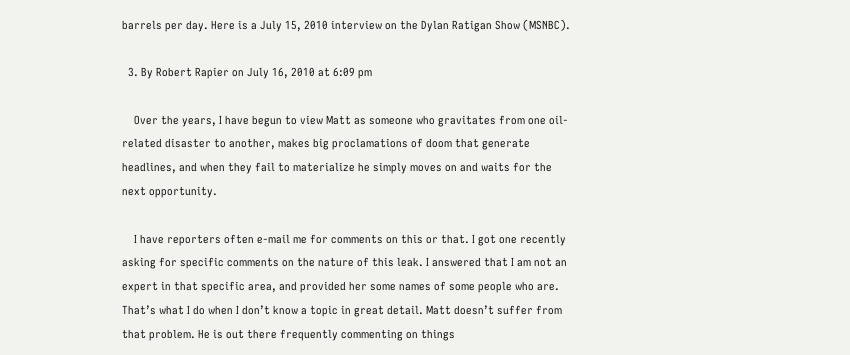barrels per day. Here is a July 15, 2010 interview on the Dylan Ratigan Show (MSNBC).

  3. By Robert Rapier on July 16, 2010 at 6:09 pm

    Over the years, I have begun to view Matt as someone who gravitates from one oil-related disaster to another, makes big proclamations of doom that generate headlines, and when they fail to materialize he simply moves on and waits for the next opportunity.

    I have reporters often e-mail me for comments on this or that. I got one recently asking for specific comments on the nature of this leak. I answered that I am not an expert in that specific area, and provided her some names of some people who are. That’s what I do when I don’t know a topic in great detail. Matt doesn’t suffer from that problem. He is out there frequently commenting on things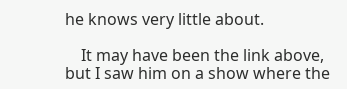he knows very little about.

    It may have been the link above, but I saw him on a show where the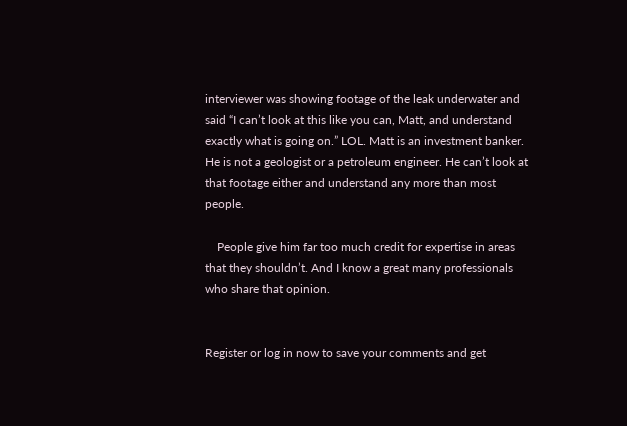interviewer was showing footage of the leak underwater and said “I can’t look at this like you can, Matt, and understand exactly what is going on.” LOL. Matt is an investment banker. He is not a geologist or a petroleum engineer. He can’t look at that footage either and understand any more than most people.

    People give him far too much credit for expertise in areas that they shouldn’t. And I know a great many professionals who share that opinion.


Register or log in now to save your comments and get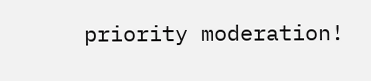priority moderation!